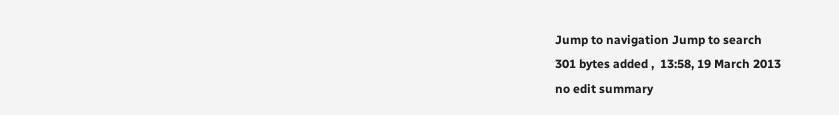Jump to navigation Jump to search
301 bytes added ,  13:58, 19 March 2013
no edit summary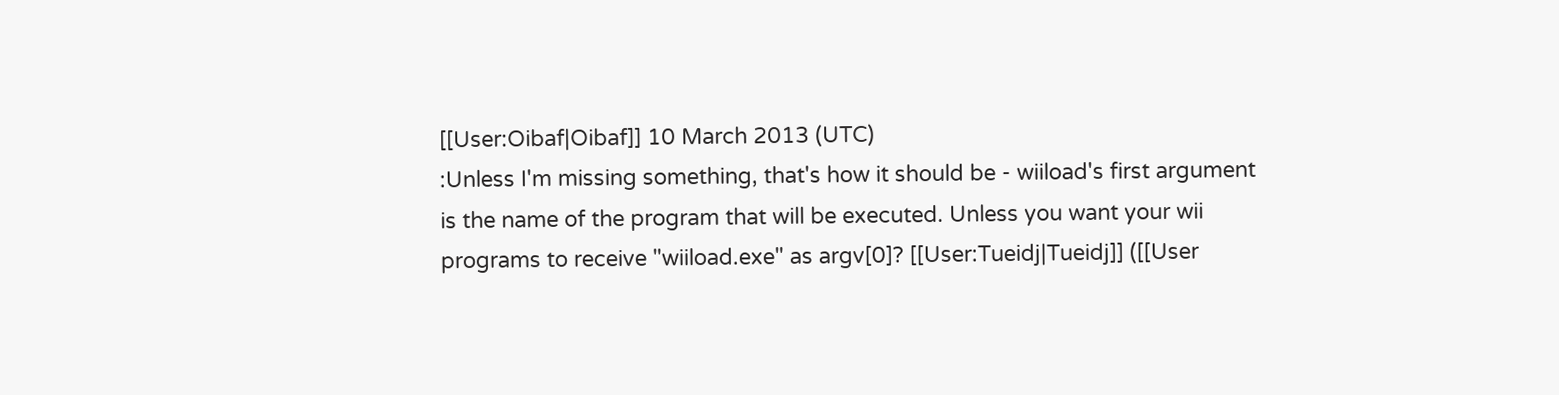[[User:Oibaf|Oibaf]] 10 March 2013 (UTC)
:Unless I'm missing something, that's how it should be - wiiload's first argument is the name of the program that will be executed. Unless you want your wii programs to receive "wiiload.exe" as argv[0]? [[User:Tueidj|Tueidj]] ([[User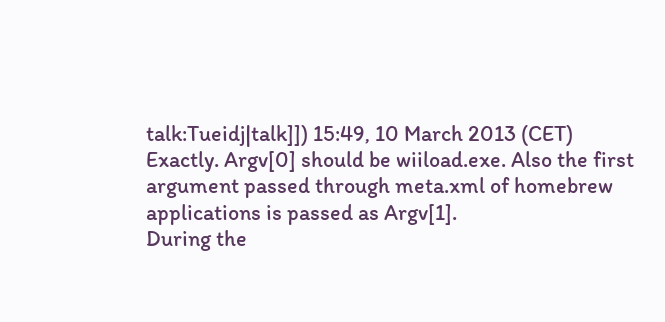talk:Tueidj|talk]]) 15:49, 10 March 2013 (CET)
Exactly. Argv[0] should be wiiload.exe. Also the first argument passed through meta.xml of homebrew applications is passed as Argv[1].
During the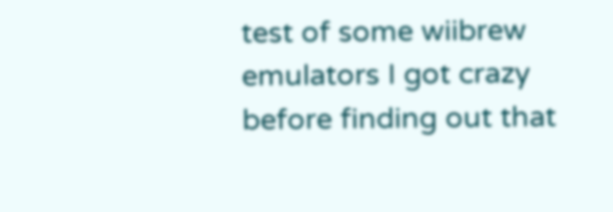test of some wiibrew emulators I got crazy before finding out that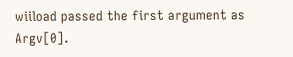wiiload passed the first argument as Argv[0].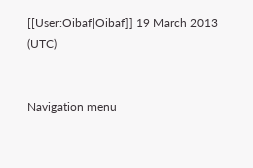[[User:Oibaf|Oibaf]] 19 March 2013 (UTC)


Navigation menu